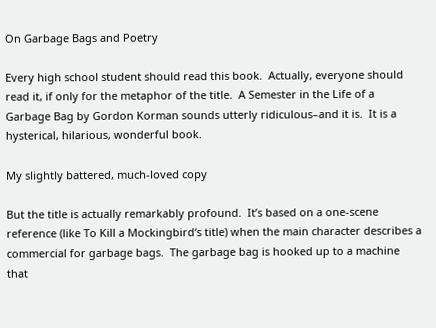On Garbage Bags and Poetry

Every high school student should read this book.  Actually, everyone should read it, if only for the metaphor of the title.  A Semester in the Life of a Garbage Bag by Gordon Korman sounds utterly ridiculous–and it is.  It is a hysterical, hilarious, wonderful book.

My slightly battered, much-loved copy

But the title is actually remarkably profound.  It’s based on a one-scene reference (like To Kill a Mockingbird‘s title) when the main character describes a commercial for garbage bags.  The garbage bag is hooked up to a machine that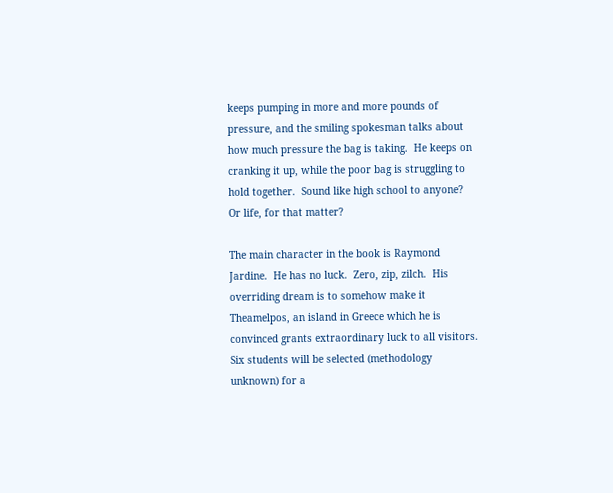keeps pumping in more and more pounds of pressure, and the smiling spokesman talks about how much pressure the bag is taking.  He keeps on cranking it up, while the poor bag is struggling to hold together.  Sound like high school to anyone?  Or life, for that matter?

The main character in the book is Raymond Jardine.  He has no luck.  Zero, zip, zilch.  His overriding dream is to somehow make it Theamelpos, an island in Greece which he is convinced grants extraordinary luck to all visitors.  Six students will be selected (methodology unknown) for a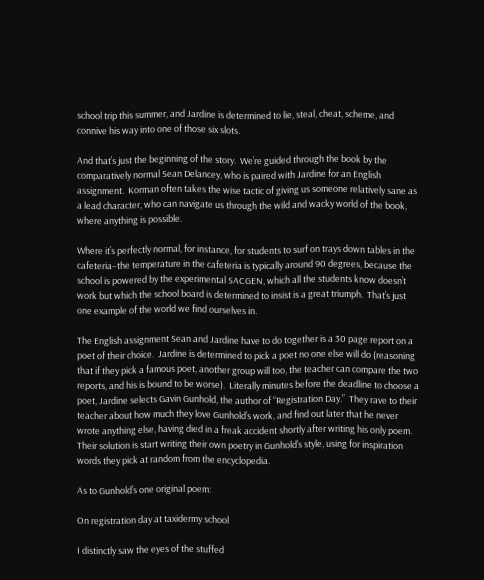school trip this summer, and Jardine is determined to lie, steal, cheat, scheme, and connive his way into one of those six slots.

And that’s just the beginning of the story.  We’re guided through the book by the comparatively normal Sean Delancey, who is paired with Jardine for an English assignment.  Korman often takes the wise tactic of giving us someone relatively sane as a lead character, who can navigate us through the wild and wacky world of the book, where anything is possible.

Where it’s perfectly normal, for instance, for students to surf on trays down tables in the cafeteria–the temperature in the cafeteria is typically around 90 degrees, because the school is powered by the experimental SACGEN, which all the students know doesn’t work but which the school board is determined to insist is a great triumph.  That’s just one example of the world we find ourselves in.

The English assignment Sean and Jardine have to do together is a 30 page report on a poet of their choice.  Jardine is determined to pick a poet no one else will do (reasoning that if they pick a famous poet, another group will too, the teacher can compare the two reports, and his is bound to be worse).  Literally minutes before the deadline to choose a poet, Jardine selects Gavin Gunhold, the author of “Registration Day.”  They rave to their teacher about how much they love Gunhold’s work, and find out later that he never wrote anything else, having died in a freak accident shortly after writing his only poem.  Their solution is start writing their own poetry in Gunhold’s style, using for inspiration words they pick at random from the encyclopedia.

As to Gunhold’s one original poem:

On registration day at taxidermy school

I distinctly saw the eyes of the stuffed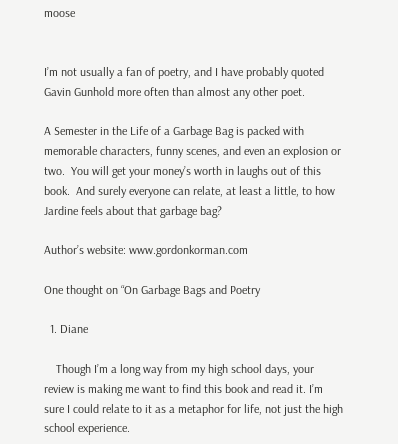moose


I’m not usually a fan of poetry, and I have probably quoted Gavin Gunhold more often than almost any other poet.

A Semester in the Life of a Garbage Bag is packed with memorable characters, funny scenes, and even an explosion or two.  You will get your money’s worth in laughs out of this book.  And surely everyone can relate, at least a little, to how Jardine feels about that garbage bag?

Author’s website: www.gordonkorman.com

One thought on “On Garbage Bags and Poetry

  1. Diane

    Though I’m a long way from my high school days, your review is making me want to find this book and read it. I’m sure I could relate to it as a metaphor for life, not just the high school experience.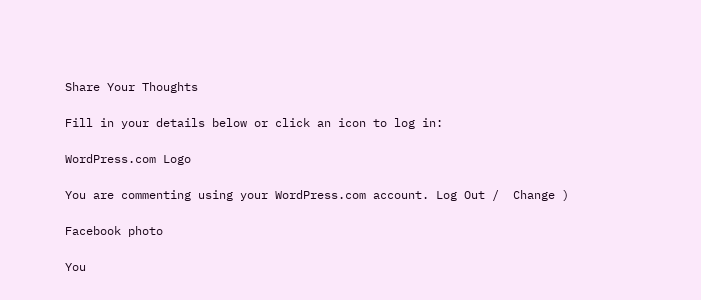Share Your Thoughts

Fill in your details below or click an icon to log in:

WordPress.com Logo

You are commenting using your WordPress.com account. Log Out /  Change )

Facebook photo

You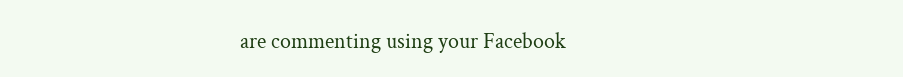are commenting using your Facebook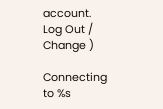account. Log Out /  Change )

Connecting to %s